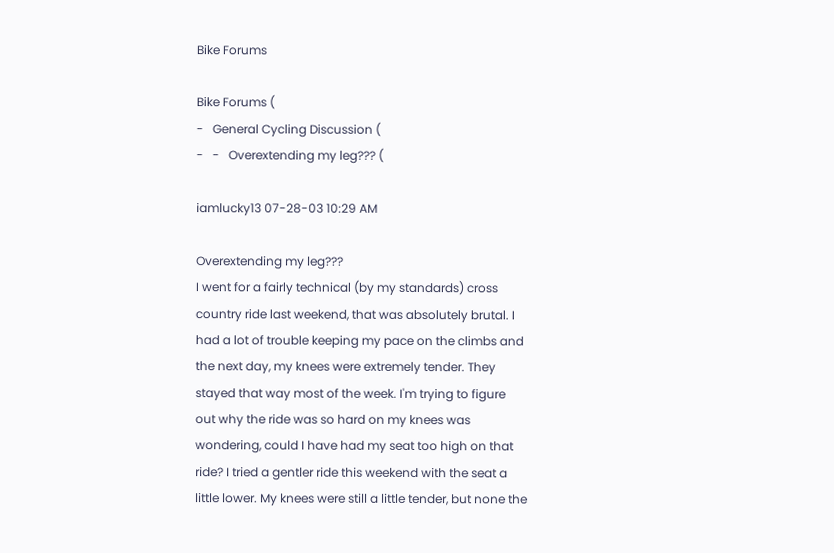Bike Forums

Bike Forums (
-   General Cycling Discussion (
-   -   Overextending my leg??? (

iamlucky13 07-28-03 10:29 AM

Overextending my leg???
I went for a fairly technical (by my standards) cross country ride last weekend, that was absolutely brutal. I had a lot of trouble keeping my pace on the climbs and the next day, my knees were extremely tender. They stayed that way most of the week. I'm trying to figure out why the ride was so hard on my knees was wondering, could I have had my seat too high on that ride? I tried a gentler ride this weekend with the seat a little lower. My knees were still a little tender, but none the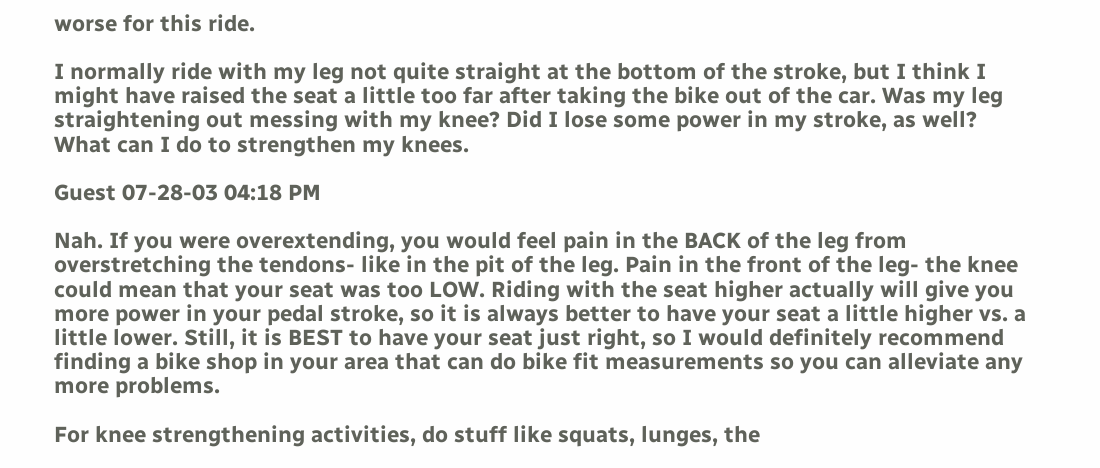worse for this ride.

I normally ride with my leg not quite straight at the bottom of the stroke, but I think I might have raised the seat a little too far after taking the bike out of the car. Was my leg straightening out messing with my knee? Did I lose some power in my stroke, as well? What can I do to strengthen my knees.

Guest 07-28-03 04:18 PM

Nah. If you were overextending, you would feel pain in the BACK of the leg from overstretching the tendons- like in the pit of the leg. Pain in the front of the leg- the knee could mean that your seat was too LOW. Riding with the seat higher actually will give you more power in your pedal stroke, so it is always better to have your seat a little higher vs. a little lower. Still, it is BEST to have your seat just right, so I would definitely recommend finding a bike shop in your area that can do bike fit measurements so you can alleviate any more problems.

For knee strengthening activities, do stuff like squats, lunges, the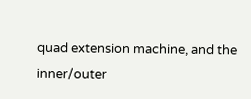quad extension machine, and the inner/outer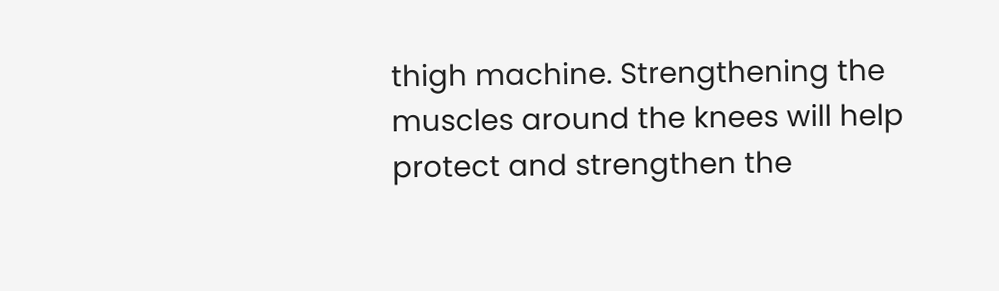thigh machine. Strengthening the muscles around the knees will help protect and strengthen the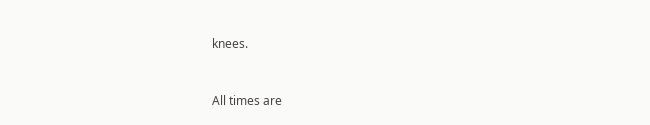knees.


All times are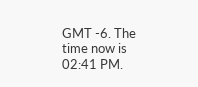GMT -6. The time now is 02:41 PM.